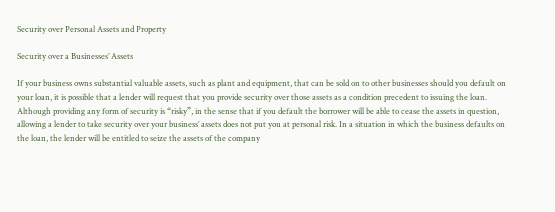Security over Personal Assets and Property

Security over a Businesses’ Assets

If your business owns substantial valuable assets, such as plant and equipment, that can be sold on to other businesses should you default on your loan, it is possible that a lender will request that you provide security over those assets as a condition precedent to issuing the loan. Although providing any form of security is “risky”, in the sense that if you default the borrower will be able to cease the assets in question, allowing a lender to take security over your business’ assets does not put you at personal risk. In a situation in which the business defaults on the loan, the lender will be entitled to seize the assets of the company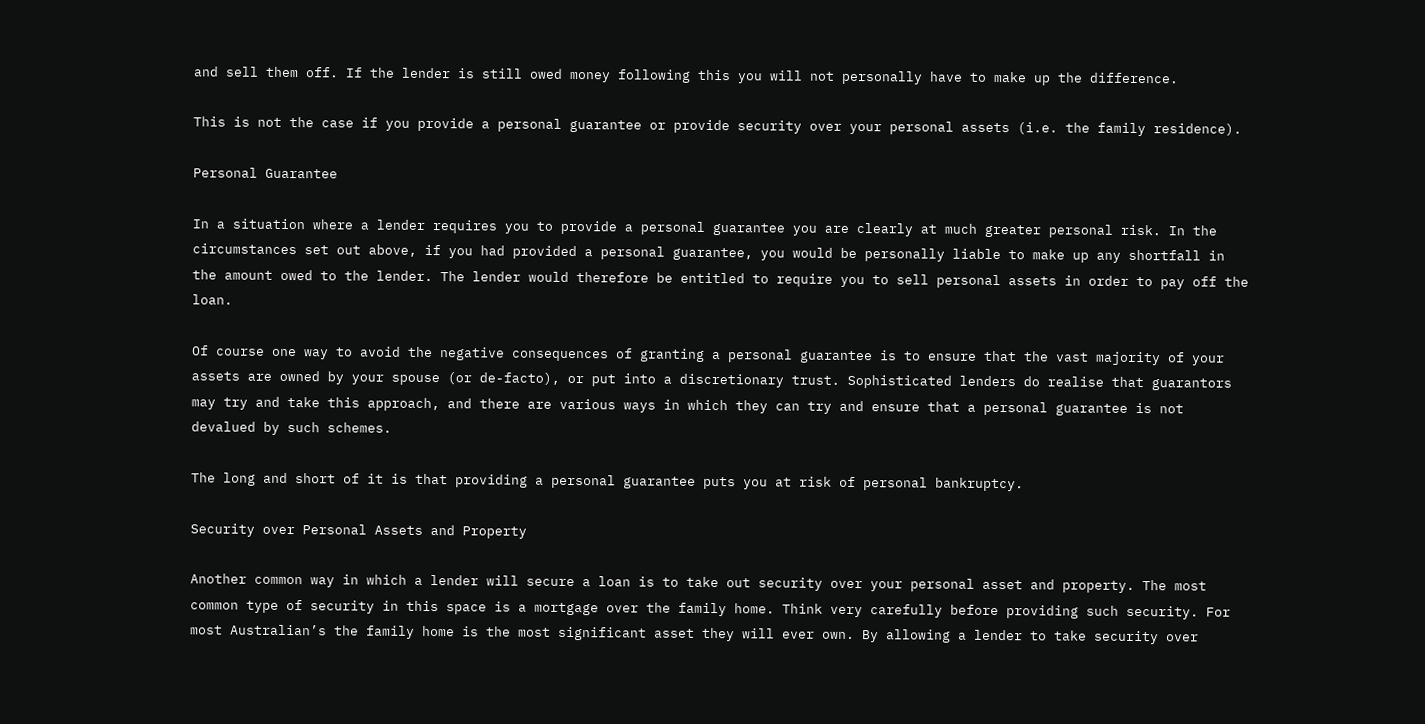and sell them off. If the lender is still owed money following this you will not personally have to make up the difference.

This is not the case if you provide a personal guarantee or provide security over your personal assets (i.e. the family residence).

Personal Guarantee

In a situation where a lender requires you to provide a personal guarantee you are clearly at much greater personal risk. In the circumstances set out above, if you had provided a personal guarantee, you would be personally liable to make up any shortfall in the amount owed to the lender. The lender would therefore be entitled to require you to sell personal assets in order to pay off the loan.

Of course one way to avoid the negative consequences of granting a personal guarantee is to ensure that the vast majority of your assets are owned by your spouse (or de-facto), or put into a discretionary trust. Sophisticated lenders do realise that guarantors may try and take this approach, and there are various ways in which they can try and ensure that a personal guarantee is not devalued by such schemes.

The long and short of it is that providing a personal guarantee puts you at risk of personal bankruptcy.

Security over Personal Assets and Property

Another common way in which a lender will secure a loan is to take out security over your personal asset and property. The most common type of security in this space is a mortgage over the family home. Think very carefully before providing such security. For most Australian’s the family home is the most significant asset they will ever own. By allowing a lender to take security over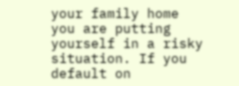your family home you are putting yourself in a risky situation. If you default on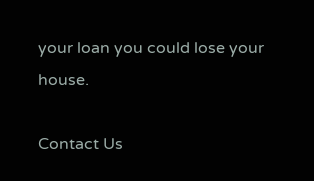your loan you could lose your house.

Contact Us